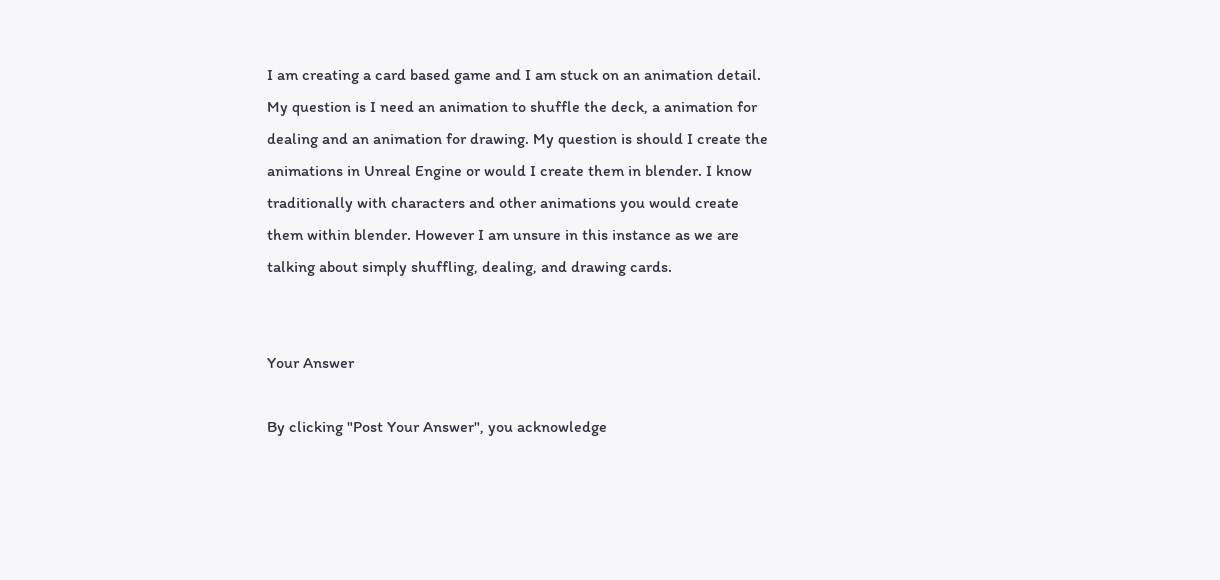I am creating a card based game and I am stuck on an animation detail. My question is I need an animation to shuffle the deck, a animation for dealing and an animation for drawing. My question is should I create the animations in Unreal Engine or would I create them in blender. I know traditionally with characters and other animations you would create them within blender. However I am unsure in this instance as we are talking about simply shuffling, dealing, and drawing cards.


Your Answer

By clicking "Post Your Answer", you acknowledge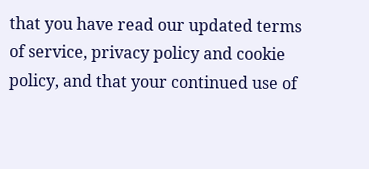that you have read our updated terms of service, privacy policy and cookie policy, and that your continued use of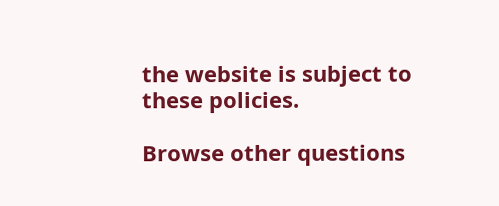the website is subject to these policies.

Browse other questions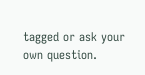tagged or ask your own question.